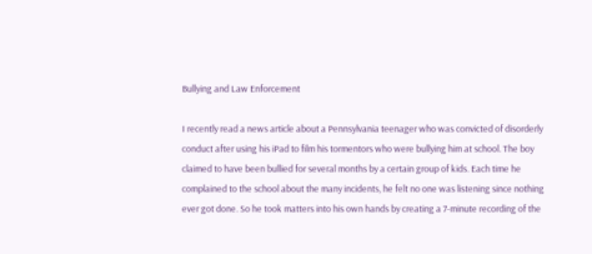Bullying and Law Enforcement

I recently read a news article about a Pennsylvania teenager who was convicted of disorderly conduct after using his iPad to film his tormentors who were bullying him at school. The boy claimed to have been bullied for several months by a certain group of kids. Each time he complained to the school about the many incidents, he felt no one was listening since nothing ever got done. So he took matters into his own hands by creating a 7-minute recording of the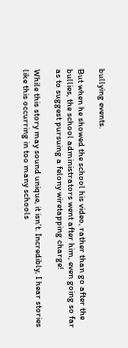bullying events.

But when he showed the school his video, rather than go after the bullies, the school administrators went after him, even going so far as to suggest pursuing a felony wiretapping charge!

While this story may sound unique, it isn’t. Incredibly, I hear stories like this occurring in too many schools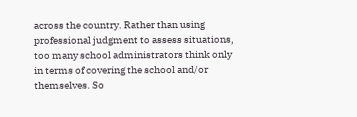across the country. Rather than using professional judgment to assess situations, too many school administrators think only in terms of covering the school and/or themselves. So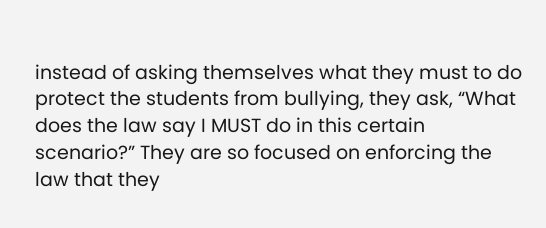instead of asking themselves what they must to do protect the students from bullying, they ask, “What does the law say I MUST do in this certain scenario?” They are so focused on enforcing the law that they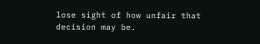lose sight of how unfair that decision may be.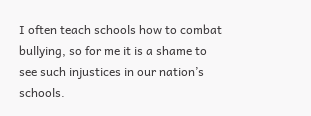I often teach schools how to combat bullying, so for me it is a shame to see such injustices in our nation’s schools.